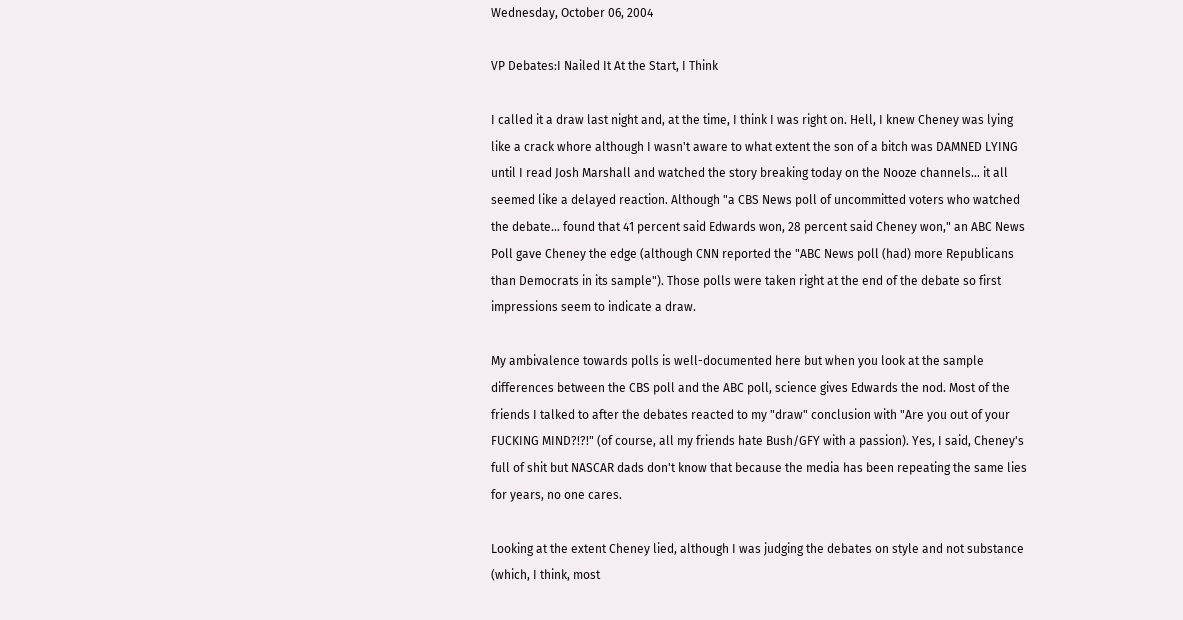Wednesday, October 06, 2004

VP Debates:I Nailed It At the Start, I Think

I called it a draw last night and, at the time, I think I was right on. Hell, I knew Cheney was lying like a crack whore although I wasn't aware to what extent the son of a bitch was DAMNED LYING until I read Josh Marshall and watched the story breaking today on the Nooze channels... it all seemed like a delayed reaction. Although "a CBS News poll of uncommitted voters who watched the debate... found that 41 percent said Edwards won, 28 percent said Cheney won," an ABC News Poll gave Cheney the edge (although CNN reported the "ABC News poll (had) more Republicans than Democrats in its sample"). Those polls were taken right at the end of the debate so first impressions seem to indicate a draw.

My ambivalence towards polls is well-documented here but when you look at the sample differences between the CBS poll and the ABC poll, science gives Edwards the nod. Most of the friends I talked to after the debates reacted to my "draw" conclusion with "Are you out of your FUCKING MIND?!?!" (of course, all my friends hate Bush/GFY with a passion). Yes, I said, Cheney's full of shit but NASCAR dads don't know that because the media has been repeating the same lies for years, no one cares.

Looking at the extent Cheney lied, although I was judging the debates on style and not substance (which, I think, most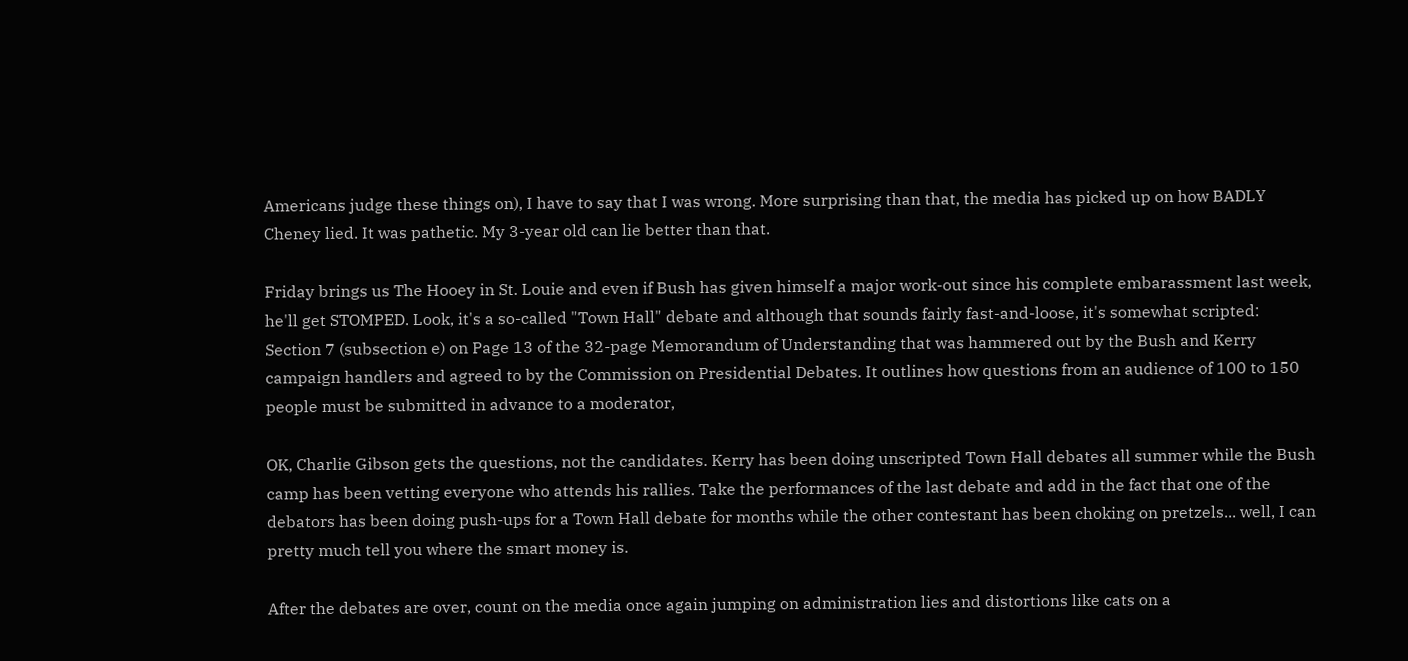Americans judge these things on), I have to say that I was wrong. More surprising than that, the media has picked up on how BADLY Cheney lied. It was pathetic. My 3-year old can lie better than that.

Friday brings us The Hooey in St. Louie and even if Bush has given himself a major work-out since his complete embarassment last week, he'll get STOMPED. Look, it's a so-called "Town Hall" debate and although that sounds fairly fast-and-loose, it's somewhat scripted:
Section 7 (subsection e) on Page 13 of the 32-page Memorandum of Understanding that was hammered out by the Bush and Kerry campaign handlers and agreed to by the Commission on Presidential Debates. It outlines how questions from an audience of 100 to 150 people must be submitted in advance to a moderator,

OK, Charlie Gibson gets the questions, not the candidates. Kerry has been doing unscripted Town Hall debates all summer while the Bush camp has been vetting everyone who attends his rallies. Take the performances of the last debate and add in the fact that one of the debators has been doing push-ups for a Town Hall debate for months while the other contestant has been choking on pretzels... well, I can pretty much tell you where the smart money is.

After the debates are over, count on the media once again jumping on administration lies and distortions like cats on a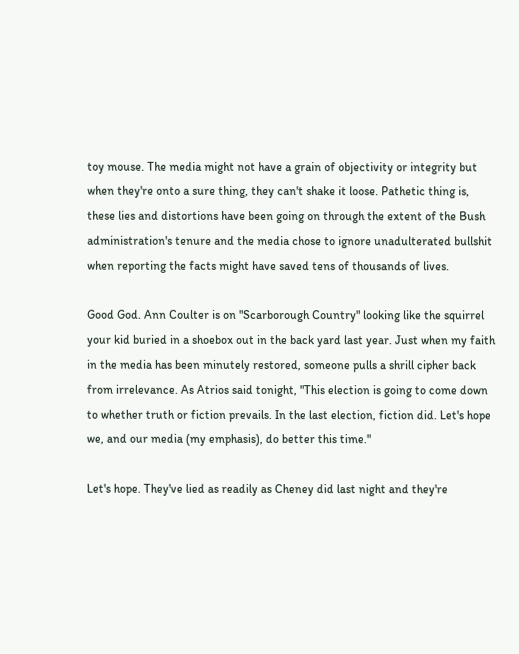toy mouse. The media might not have a grain of objectivity or integrity but when they're onto a sure thing, they can't shake it loose. Pathetic thing is, these lies and distortions have been going on through the extent of the Bush administration's tenure and the media chose to ignore unadulterated bullshit when reporting the facts might have saved tens of thousands of lives.

Good God. Ann Coulter is on "Scarborough Country" looking like the squirrel your kid buried in a shoebox out in the back yard last year. Just when my faith in the media has been minutely restored, someone pulls a shrill cipher back from irrelevance. As Atrios said tonight, "This election is going to come down to whether truth or fiction prevails. In the last election, fiction did. Let's hope we, and our media (my emphasis), do better this time."

Let's hope. They've lied as readily as Cheney did last night and they're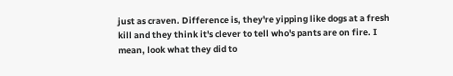just as craven. Difference is, they're yipping like dogs at a fresh kill and they think it's clever to tell who's pants are on fire. I mean, look what they did to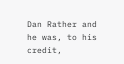Dan Rather and he was, to his credit,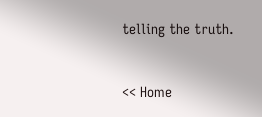telling the truth.


<< Home